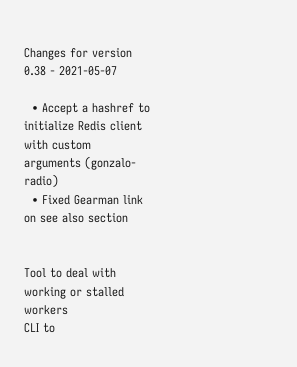Changes for version 0.38 - 2021-05-07

  • Accept a hashref to initialize Redis client with custom arguments (gonzalo-radio)
  • Fixed Gearman link on see also section


Tool to deal with working or stalled workers
CLI to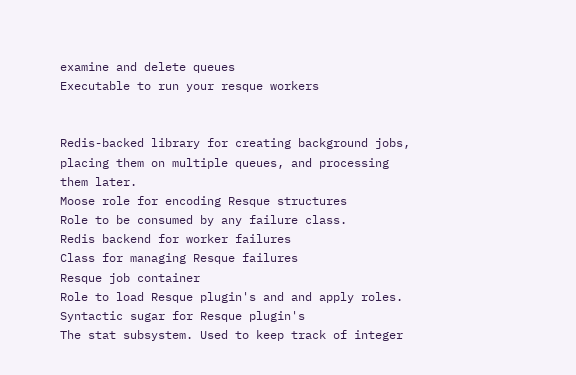examine and delete queues
Executable to run your resque workers


Redis-backed library for creating background jobs, placing them on multiple queues, and processing them later.
Moose role for encoding Resque structures
Role to be consumed by any failure class.
Redis backend for worker failures
Class for managing Resque failures
Resque job container
Role to load Resque plugin's and and apply roles.
Syntactic sugar for Resque plugin's
The stat subsystem. Used to keep track of integer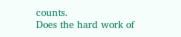counts.
Does the hard work of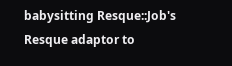babysitting Resque::Job's
Resque adaptor to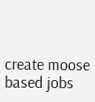create moose based jobs